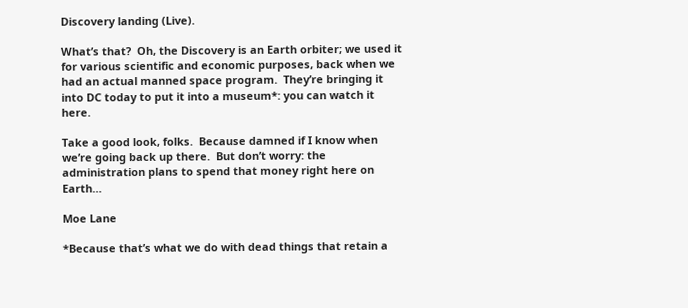Discovery landing (Live).

What’s that?  Oh, the Discovery is an Earth orbiter; we used it for various scientific and economic purposes, back when we had an actual manned space program.  They’re bringing it into DC today to put it into a museum*: you can watch it here.

Take a good look, folks.  Because damned if I know when we’re going back up there.  But don’t worry: the administration plans to spend that money right here on Earth…

Moe Lane

*Because that’s what we do with dead things that retain a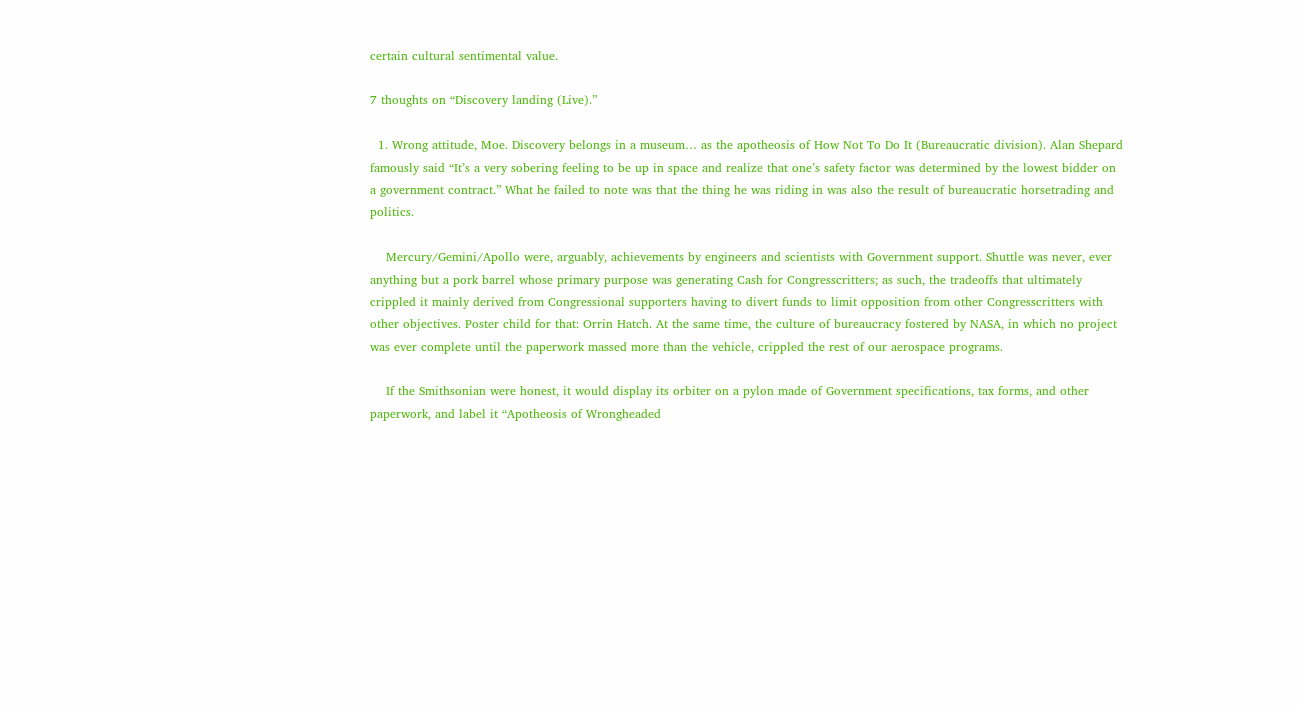certain cultural sentimental value.

7 thoughts on “Discovery landing (Live).”

  1. Wrong attitude, Moe. Discovery belongs in a museum… as the apotheosis of How Not To Do It (Bureaucratic division). Alan Shepard famously said “It’s a very sobering feeling to be up in space and realize that one’s safety factor was determined by the lowest bidder on a government contract.” What he failed to note was that the thing he was riding in was also the result of bureaucratic horsetrading and politics.

    Mercury/Gemini/Apollo were, arguably, achievements by engineers and scientists with Government support. Shuttle was never, ever anything but a pork barrel whose primary purpose was generating Cash for Congresscritters; as such, the tradeoffs that ultimately crippled it mainly derived from Congressional supporters having to divert funds to limit opposition from other Congresscritters with other objectives. Poster child for that: Orrin Hatch. At the same time, the culture of bureaucracy fostered by NASA, in which no project was ever complete until the paperwork massed more than the vehicle, crippled the rest of our aerospace programs.

    If the Smithsonian were honest, it would display its orbiter on a pylon made of Government specifications, tax forms, and other paperwork, and label it “Apotheosis of Wrongheaded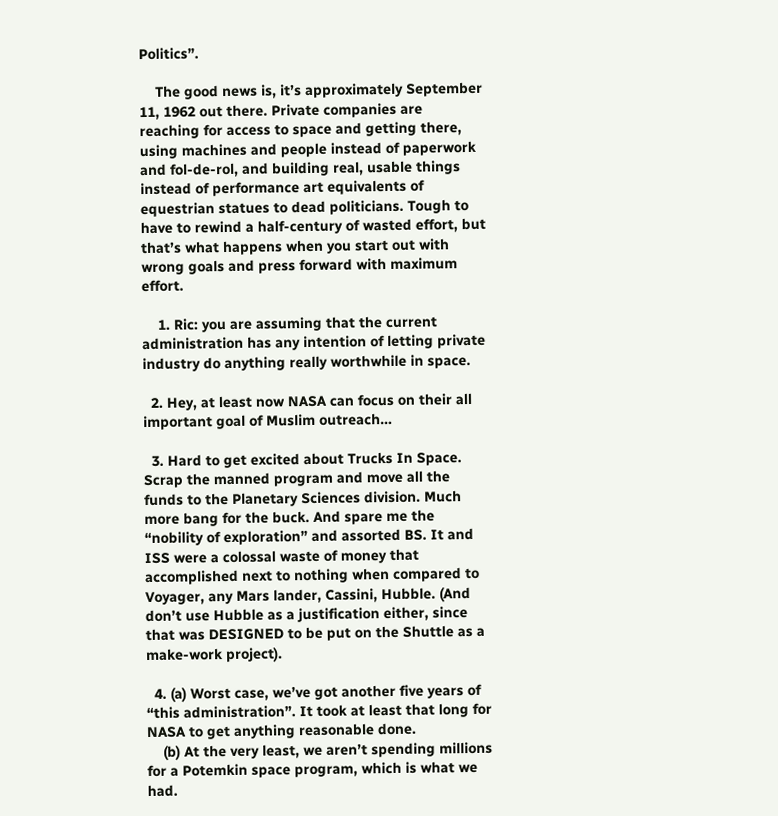Politics”.

    The good news is, it’s approximately September 11, 1962 out there. Private companies are reaching for access to space and getting there, using machines and people instead of paperwork and fol-de-rol, and building real, usable things instead of performance art equivalents of equestrian statues to dead politicians. Tough to have to rewind a half-century of wasted effort, but that’s what happens when you start out with wrong goals and press forward with maximum effort.

    1. Ric: you are assuming that the current administration has any intention of letting private industry do anything really worthwhile in space.

  2. Hey, at least now NASA can focus on their all important goal of Muslim outreach…

  3. Hard to get excited about Trucks In Space. Scrap the manned program and move all the funds to the Planetary Sciences division. Much more bang for the buck. And spare me the “nobility of exploration” and assorted BS. It and ISS were a colossal waste of money that accomplished next to nothing when compared to Voyager, any Mars lander, Cassini, Hubble. (And don’t use Hubble as a justification either, since that was DESIGNED to be put on the Shuttle as a make-work project).

  4. (a) Worst case, we’ve got another five years of “this administration”. It took at least that long for NASA to get anything reasonable done.
    (b) At the very least, we aren’t spending millions for a Potemkin space program, which is what we had.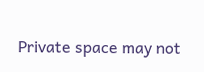Private space may not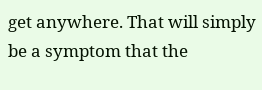get anywhere. That will simply be a symptom that the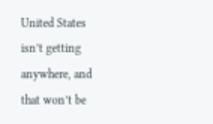United States isn’t getting anywhere, and that won’t be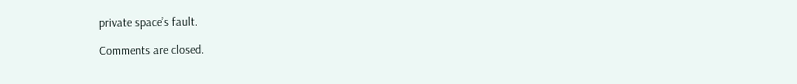private space’s fault.

Comments are closed.